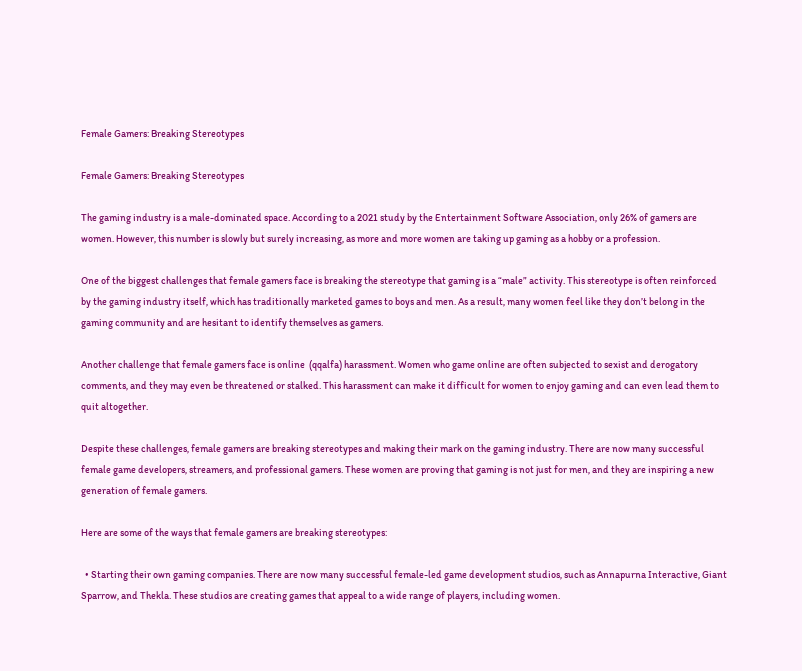Female Gamers: Breaking Stereotypes

Female Gamers: Breaking Stereotypes

The gaming industry is a male-dominated space. According to a 2021 study by the Entertainment Software Association, only 26% of gamers are women. However, this number is slowly but surely increasing, as more and more women are taking up gaming as a hobby or a profession.

One of the biggest challenges that female gamers face is breaking the stereotype that gaming is a “male” activity. This stereotype is often reinforced by the gaming industry itself, which has traditionally marketed games to boys and men. As a result, many women feel like they don’t belong in the gaming community and are hesitant to identify themselves as gamers.

Another challenge that female gamers face is online  (qqalfa) harassment. Women who game online are often subjected to sexist and derogatory comments, and they may even be threatened or stalked. This harassment can make it difficult for women to enjoy gaming and can even lead them to quit altogether.

Despite these challenges, female gamers are breaking stereotypes and making their mark on the gaming industry. There are now many successful female game developers, streamers, and professional gamers. These women are proving that gaming is not just for men, and they are inspiring a new generation of female gamers.

Here are some of the ways that female gamers are breaking stereotypes:

  • Starting their own gaming companies. There are now many successful female-led game development studios, such as Annapurna Interactive, Giant Sparrow, and Thekla. These studios are creating games that appeal to a wide range of players, including women.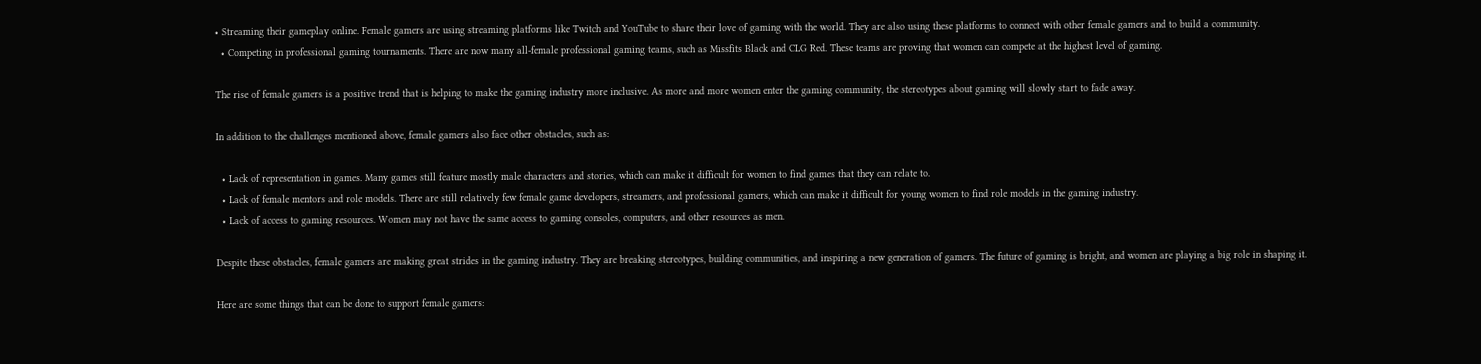• Streaming their gameplay online. Female gamers are using streaming platforms like Twitch and YouTube to share their love of gaming with the world. They are also using these platforms to connect with other female gamers and to build a community.
  • Competing in professional gaming tournaments. There are now many all-female professional gaming teams, such as Missfits Black and CLG Red. These teams are proving that women can compete at the highest level of gaming.

The rise of female gamers is a positive trend that is helping to make the gaming industry more inclusive. As more and more women enter the gaming community, the stereotypes about gaming will slowly start to fade away.

In addition to the challenges mentioned above, female gamers also face other obstacles, such as:

  • Lack of representation in games. Many games still feature mostly male characters and stories, which can make it difficult for women to find games that they can relate to.
  • Lack of female mentors and role models. There are still relatively few female game developers, streamers, and professional gamers, which can make it difficult for young women to find role models in the gaming industry.
  • Lack of access to gaming resources. Women may not have the same access to gaming consoles, computers, and other resources as men.

Despite these obstacles, female gamers are making great strides in the gaming industry. They are breaking stereotypes, building communities, and inspiring a new generation of gamers. The future of gaming is bright, and women are playing a big role in shaping it.

Here are some things that can be done to support female gamers: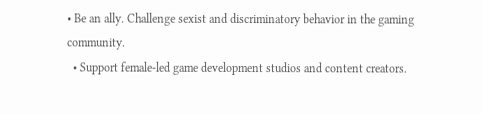• Be an ally. Challenge sexist and discriminatory behavior in the gaming community.
  • Support female-led game development studios and content creators.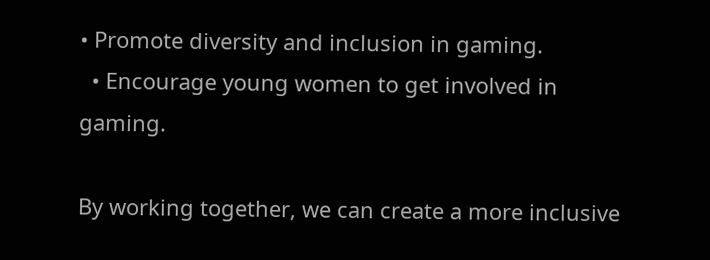• Promote diversity and inclusion in gaming.
  • Encourage young women to get involved in gaming.

By working together, we can create a more inclusive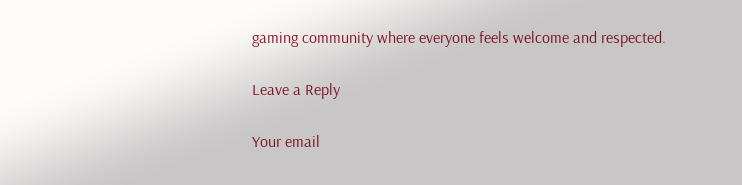gaming community where everyone feels welcome and respected.

Leave a Reply

Your email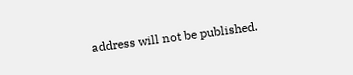address will not be published.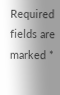Required fields are marked *